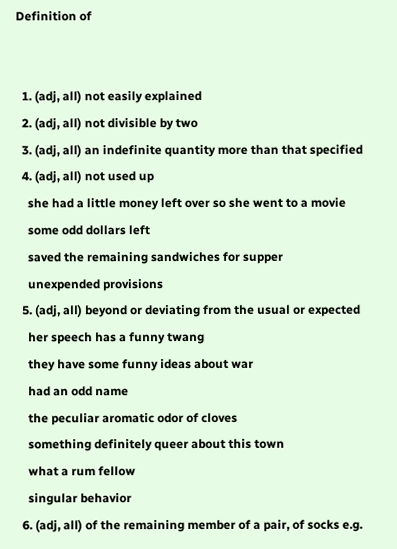Definition of


  1. (adj, all) not easily explained
  2. (adj, all) not divisible by two
  3. (adj, all) an indefinite quantity more than that specified
  4. (adj, all) not used up
    she had a little money left over so she went to a movie
    some odd dollars left
    saved the remaining sandwiches for supper
    unexpended provisions
  5. (adj, all) beyond or deviating from the usual or expected
    her speech has a funny twang
    they have some funny ideas about war
    had an odd name
    the peculiar aromatic odor of cloves
    something definitely queer about this town
    what a rum fellow
    singular behavior
  6. (adj, all) of the remaining member of a pair, of socks e.g.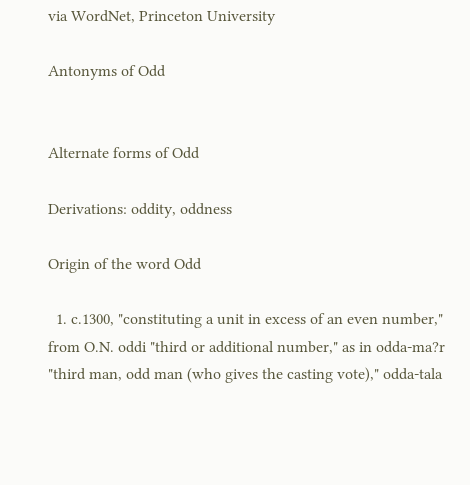via WordNet, Princeton University

Antonyms of Odd


Alternate forms of Odd

Derivations: oddity, oddness

Origin of the word Odd

  1. c.1300, "constituting a unit in excess of an even number," from O.N. oddi "third or additional number," as in odda-ma?r "third man, odd man (who gives the casting vote)," odda-tala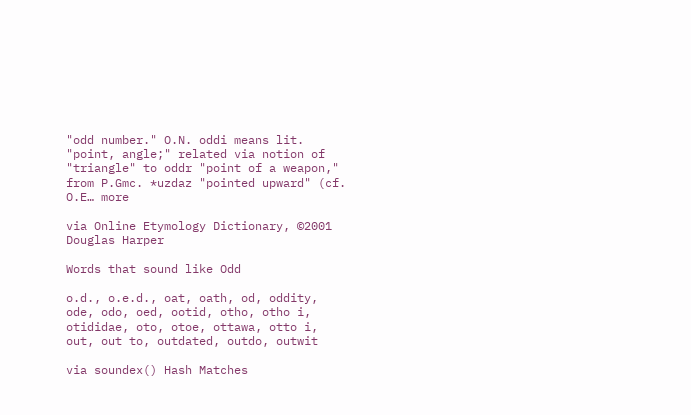"odd number." O.N. oddi means lit. "point, angle;" related via notion of "triangle" to oddr "point of a weapon," from P.Gmc. *uzdaz "pointed upward" (cf. O.E… more

via Online Etymology Dictionary, ©2001 Douglas Harper

Words that sound like Odd

o.d., o.e.d., oat, oath, od, oddity, ode, odo, oed, ootid, otho, otho i, otididae, oto, otoe, ottawa, otto i, out, out to, outdated, outdo, outwit

via soundex() Hash Matches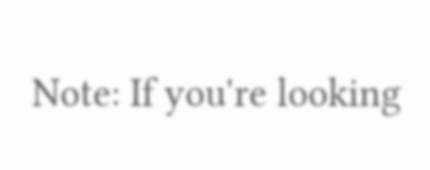Note: If you're looking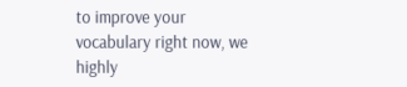to improve your vocabulary right now, we highly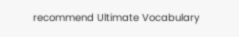recommend Ultimate Vocabulary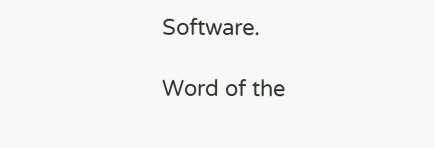Software.

Word of the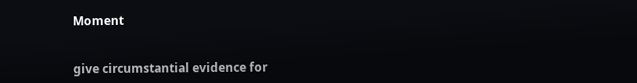Moment


give circumstantial evidence for